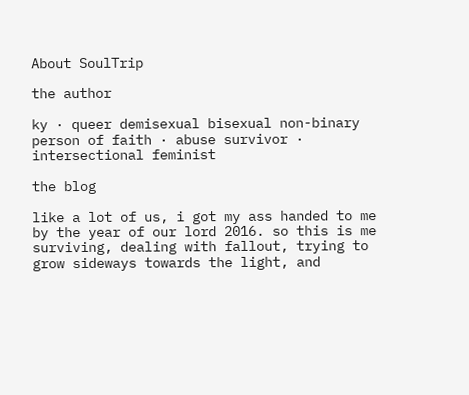About SoulTrip

the author

ky · queer demisexual bisexual non-binary person of faith · abuse survivor · intersectional feminist

the blog

like a lot of us, i got my ass handed to me by the year of our lord 2016. so this is me surviving, dealing with fallout, trying to grow sideways towards the light, and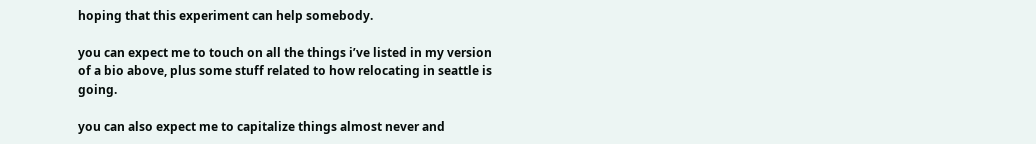hoping that this experiment can help somebody.

you can expect me to touch on all the things i’ve listed in my version of a bio above, plus some stuff related to how relocating in seattle is going.

you can also expect me to capitalize things almost never and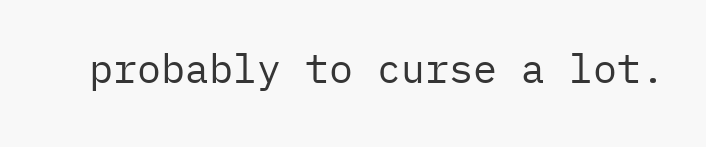probably to curse a lot.